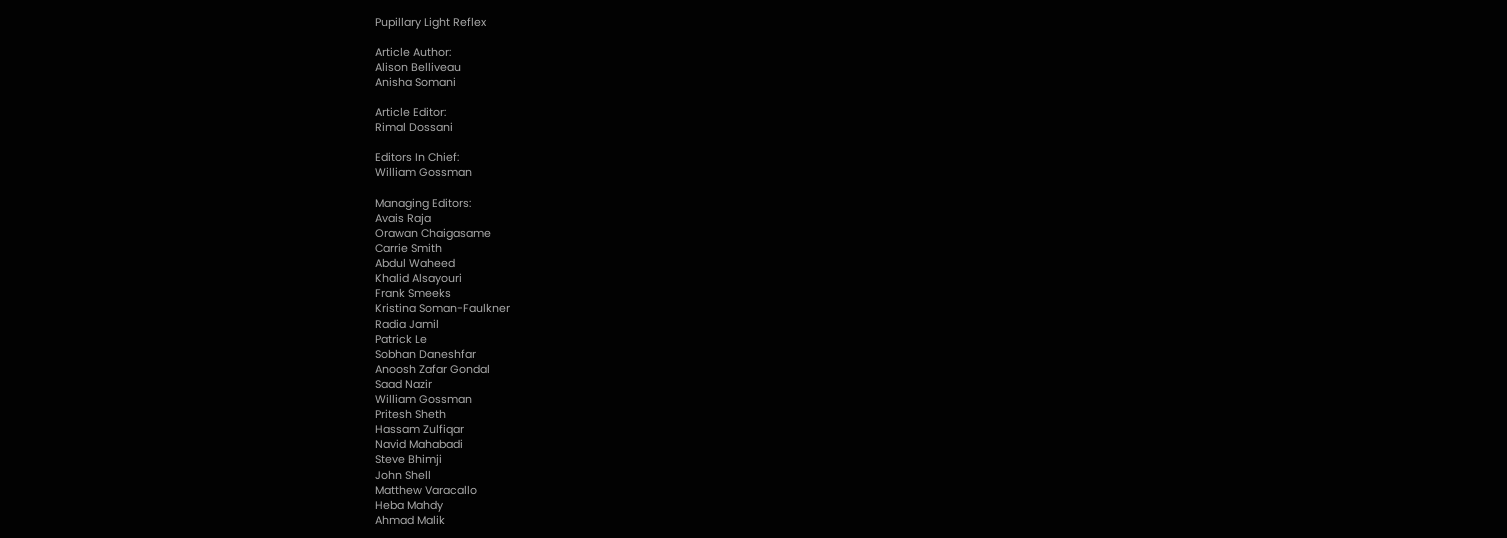Pupillary Light Reflex

Article Author:
Alison Belliveau
Anisha Somani

Article Editor:
Rimal Dossani

Editors In Chief:
William Gossman

Managing Editors:
Avais Raja
Orawan Chaigasame
Carrie Smith
Abdul Waheed
Khalid Alsayouri
Frank Smeeks
Kristina Soman-Faulkner
Radia Jamil
Patrick Le
Sobhan Daneshfar
Anoosh Zafar Gondal
Saad Nazir
William Gossman
Pritesh Sheth
Hassam Zulfiqar
Navid Mahabadi
Steve Bhimji
John Shell
Matthew Varacallo
Heba Mahdy
Ahmad Malik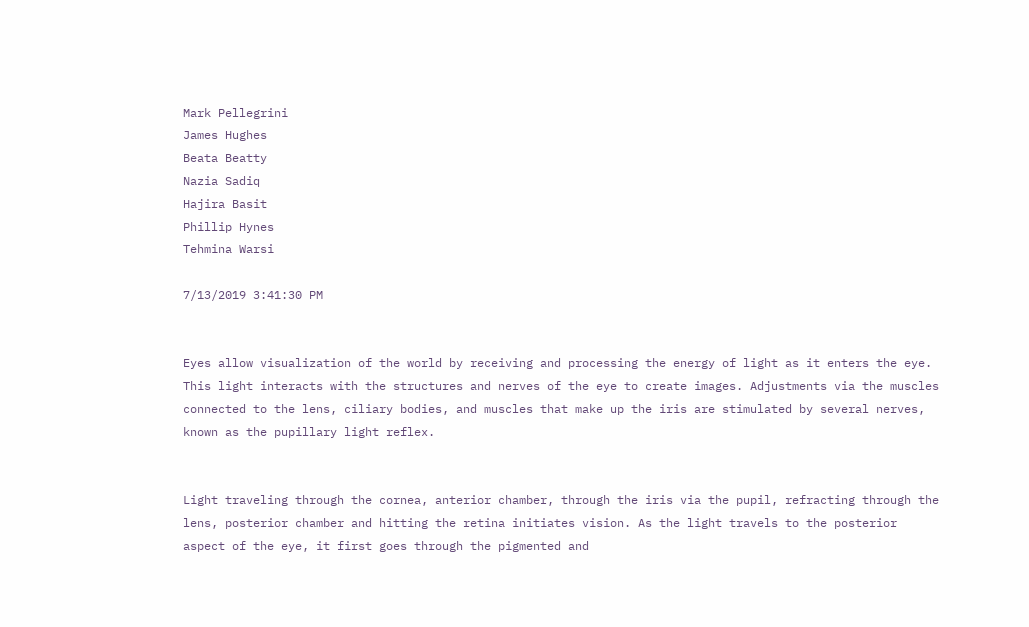Mark Pellegrini
James Hughes
Beata Beatty
Nazia Sadiq
Hajira Basit
Phillip Hynes
Tehmina Warsi

7/13/2019 3:41:30 PM


Eyes allow visualization of the world by receiving and processing the energy of light as it enters the eye. This light interacts with the structures and nerves of the eye to create images. Adjustments via the muscles connected to the lens, ciliary bodies, and muscles that make up the iris are stimulated by several nerves, known as the pupillary light reflex.


Light traveling through the cornea, anterior chamber, through the iris via the pupil, refracting through the lens, posterior chamber and hitting the retina initiates vision. As the light travels to the posterior aspect of the eye, it first goes through the pigmented and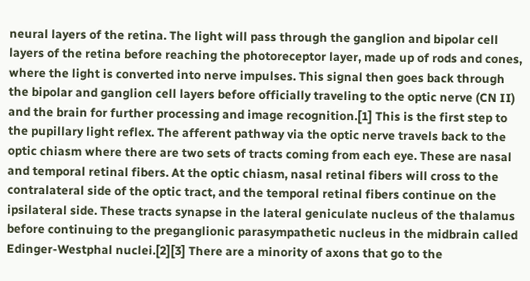neural layers of the retina. The light will pass through the ganglion and bipolar cell layers of the retina before reaching the photoreceptor layer, made up of rods and cones, where the light is converted into nerve impulses. This signal then goes back through the bipolar and ganglion cell layers before officially traveling to the optic nerve (CN II) and the brain for further processing and image recognition.[1] This is the first step to the pupillary light reflex. The afferent pathway via the optic nerve travels back to the optic chiasm where there are two sets of tracts coming from each eye. These are nasal and temporal retinal fibers. At the optic chiasm, nasal retinal fibers will cross to the contralateral side of the optic tract, and the temporal retinal fibers continue on the ipsilateral side. These tracts synapse in the lateral geniculate nucleus of the thalamus before continuing to the preganglionic parasympathetic nucleus in the midbrain called Edinger-Westphal nuclei.[2][3] There are a minority of axons that go to the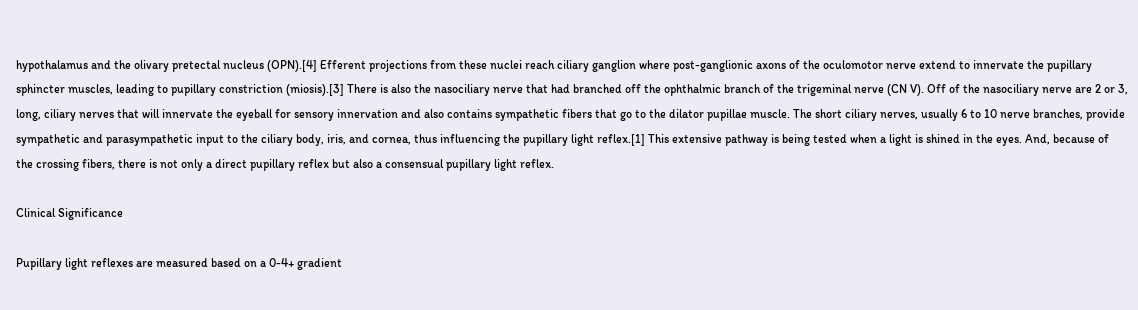hypothalamus and the olivary pretectal nucleus (OPN).[4] Efferent projections from these nuclei reach ciliary ganglion where post-ganglionic axons of the oculomotor nerve extend to innervate the pupillary sphincter muscles, leading to pupillary constriction (miosis).[3] There is also the nasociliary nerve that had branched off the ophthalmic branch of the trigeminal nerve (CN V). Off of the nasociliary nerve are 2 or 3, long, ciliary nerves that will innervate the eyeball for sensory innervation and also contains sympathetic fibers that go to the dilator pupillae muscle. The short ciliary nerves, usually 6 to 10 nerve branches, provide sympathetic and parasympathetic input to the ciliary body, iris, and cornea, thus influencing the pupillary light reflex.[1] This extensive pathway is being tested when a light is shined in the eyes. And, because of the crossing fibers, there is not only a direct pupillary reflex but also a consensual pupillary light reflex.

Clinical Significance

Pupillary light reflexes are measured based on a 0-4+ gradient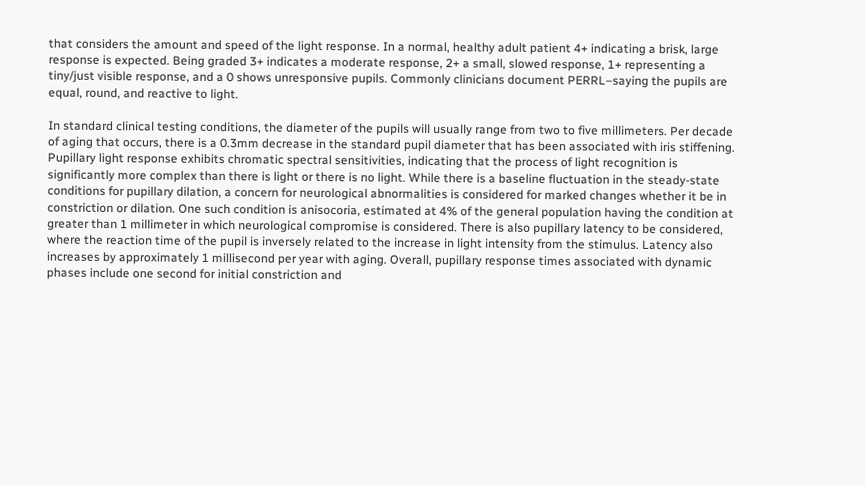that considers the amount and speed of the light response. In a normal, healthy adult patient 4+ indicating a brisk, large response is expected. Being graded 3+ indicates a moderate response, 2+ a small, slowed response, 1+ representing a tiny/just visible response, and a 0 shows unresponsive pupils. Commonly clinicians document PERRL–saying the pupils are equal, round, and reactive to light.

In standard clinical testing conditions, the diameter of the pupils will usually range from two to five millimeters. Per decade of aging that occurs, there is a 0.3mm decrease in the standard pupil diameter that has been associated with iris stiffening. Pupillary light response exhibits chromatic spectral sensitivities, indicating that the process of light recognition is significantly more complex than there is light or there is no light. While there is a baseline fluctuation in the steady-state conditions for pupillary dilation, a concern for neurological abnormalities is considered for marked changes whether it be in constriction or dilation. One such condition is anisocoria, estimated at 4% of the general population having the condition at greater than 1 millimeter in which neurological compromise is considered. There is also pupillary latency to be considered, where the reaction time of the pupil is inversely related to the increase in light intensity from the stimulus. Latency also increases by approximately 1 millisecond per year with aging. Overall, pupillary response times associated with dynamic phases include one second for initial constriction and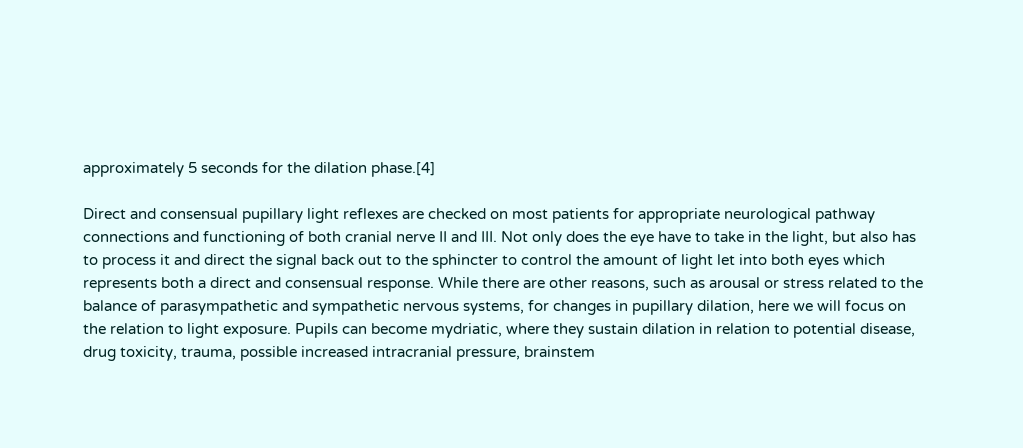approximately 5 seconds for the dilation phase.[4]

Direct and consensual pupillary light reflexes are checked on most patients for appropriate neurological pathway connections and functioning of both cranial nerve II and III. Not only does the eye have to take in the light, but also has to process it and direct the signal back out to the sphincter to control the amount of light let into both eyes which represents both a direct and consensual response. While there are other reasons, such as arousal or stress related to the balance of parasympathetic and sympathetic nervous systems, for changes in pupillary dilation, here we will focus on the relation to light exposure. Pupils can become mydriatic, where they sustain dilation in relation to potential disease, drug toxicity, trauma, possible increased intracranial pressure, brainstem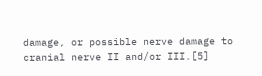damage, or possible nerve damage to cranial nerve II and/or III.[5]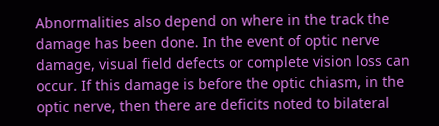Abnormalities also depend on where in the track the damage has been done. In the event of optic nerve damage, visual field defects or complete vision loss can occur. If this damage is before the optic chiasm, in the optic nerve, then there are deficits noted to bilateral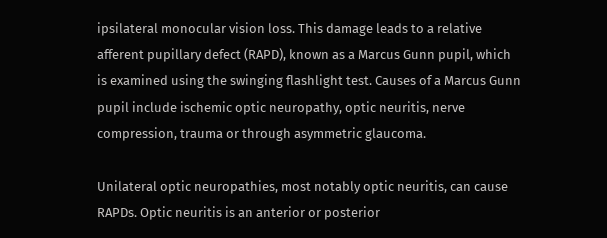ipsilateral monocular vision loss. This damage leads to a relative afferent pupillary defect (RAPD), known as a Marcus Gunn pupil, which is examined using the swinging flashlight test. Causes of a Marcus Gunn pupil include ischemic optic neuropathy, optic neuritis, nerve compression, trauma or through asymmetric glaucoma.

Unilateral optic neuropathies, most notably optic neuritis, can cause RAPDs. Optic neuritis is an anterior or posterior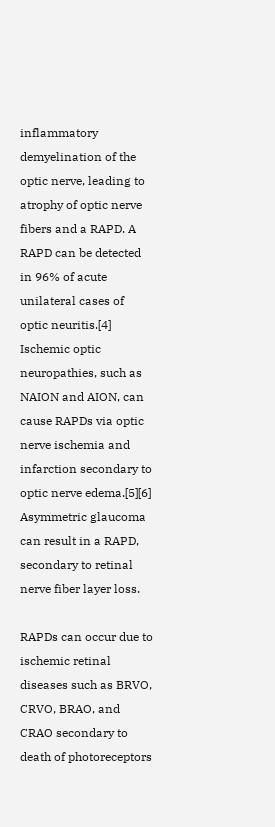inflammatory demyelination of the optic nerve, leading to atrophy of optic nerve fibers and a RAPD. A RAPD can be detected in 96% of acute unilateral cases of optic neuritis.[4] Ischemic optic neuropathies, such as NAION and AION, can cause RAPDs via optic nerve ischemia and infarction secondary to optic nerve edema.[5][6] Asymmetric glaucoma can result in a RAPD, secondary to retinal nerve fiber layer loss.

RAPDs can occur due to ischemic retinal diseases such as BRVO, CRVO, BRAO, and CRAO secondary to death of photoreceptors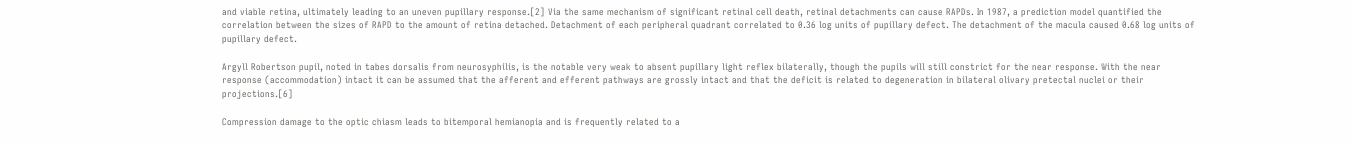and viable retina, ultimately leading to an uneven pupillary response.[2] Via the same mechanism of significant retinal cell death, retinal detachments can cause RAPDs. In 1987, a prediction model quantified the correlation between the sizes of RAPD to the amount of retina detached. Detachment of each peripheral quadrant correlated to 0.36 log units of pupillary defect. The detachment of the macula caused 0.68 log units of pupillary defect.

Argyll Robertson pupil, noted in tabes dorsalis from neurosyphilis, is the notable very weak to absent pupillary light reflex bilaterally, though the pupils will still constrict for the near response. With the near response (accommodation) intact it can be assumed that the afferent and efferent pathways are grossly intact and that the deficit is related to degeneration in bilateral olivary pretectal nuclei or their projections.[6]

Compression damage to the optic chiasm leads to bitemporal hemianopia and is frequently related to a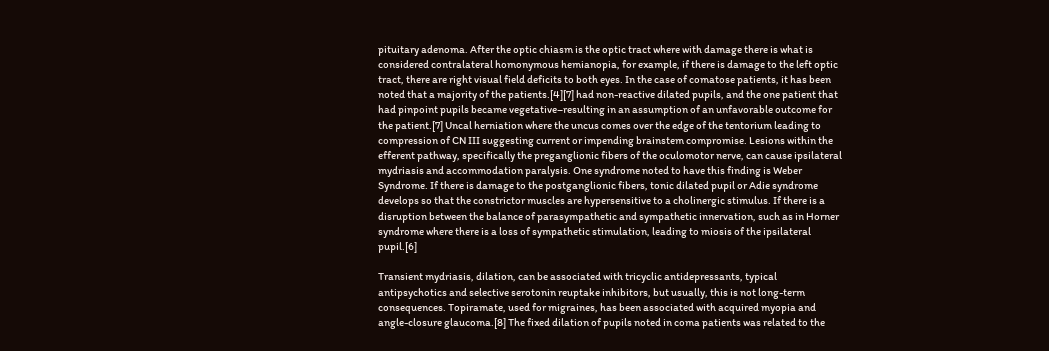pituitary adenoma. After the optic chiasm is the optic tract where with damage there is what is considered contralateral homonymous hemianopia, for example, if there is damage to the left optic tract, there are right visual field deficits to both eyes. In the case of comatose patients, it has been noted that a majority of the patients.[4][7] had non-reactive dilated pupils, and the one patient that had pinpoint pupils became vegetative–resulting in an assumption of an unfavorable outcome for the patient.[7] Uncal herniation where the uncus comes over the edge of the tentorium leading to compression of CN III suggesting current or impending brainstem compromise. Lesions within the efferent pathway, specifically the preganglionic fibers of the oculomotor nerve, can cause ipsilateral mydriasis and accommodation paralysis. One syndrome noted to have this finding is Weber Syndrome. If there is damage to the postganglionic fibers, tonic dilated pupil or Adie syndrome develops so that the constrictor muscles are hypersensitive to a cholinergic stimulus. If there is a disruption between the balance of parasympathetic and sympathetic innervation, such as in Horner syndrome where there is a loss of sympathetic stimulation, leading to miosis of the ipsilateral pupil.[6]

Transient mydriasis, dilation, can be associated with tricyclic antidepressants, typical antipsychotics and selective serotonin reuptake inhibitors, but usually, this is not long-term consequences. Topiramate, used for migraines, has been associated with acquired myopia and angle-closure glaucoma.[8] The fixed dilation of pupils noted in coma patients was related to the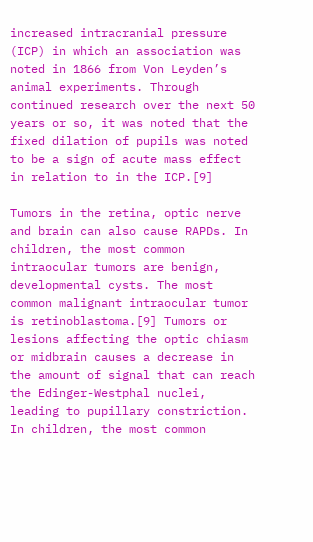increased intracranial pressure (ICP) in which an association was noted in 1866 from Von Leyden’s animal experiments. Through continued research over the next 50 years or so, it was noted that the fixed dilation of pupils was noted to be a sign of acute mass effect in relation to in the ICP.[9]

Tumors in the retina, optic nerve and brain can also cause RAPDs. In children, the most common intraocular tumors are benign, developmental cysts. The most common malignant intraocular tumor is retinoblastoma.[9] Tumors or lesions affecting the optic chiasm or midbrain causes a decrease in the amount of signal that can reach the Edinger-Westphal nuclei, leading to pupillary constriction. In children, the most common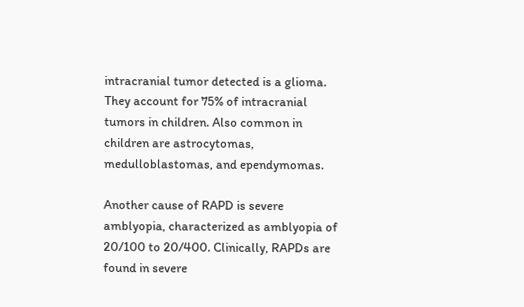intracranial tumor detected is a glioma. They account for 75% of intracranial tumors in children. Also common in children are astrocytomas, medulloblastomas, and ependymomas.

Another cause of RAPD is severe amblyopia, characterized as amblyopia of 20/100 to 20/400. Clinically, RAPDs are found in severe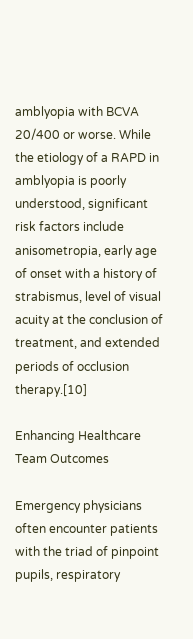amblyopia with BCVA 20/400 or worse. While the etiology of a RAPD in amblyopia is poorly understood, significant risk factors include anisometropia, early age of onset with a history of strabismus, level of visual acuity at the conclusion of treatment, and extended periods of occlusion therapy.[10]

Enhancing Healthcare Team Outcomes

Emergency physicians often encounter patients with the triad of pinpoint pupils, respiratory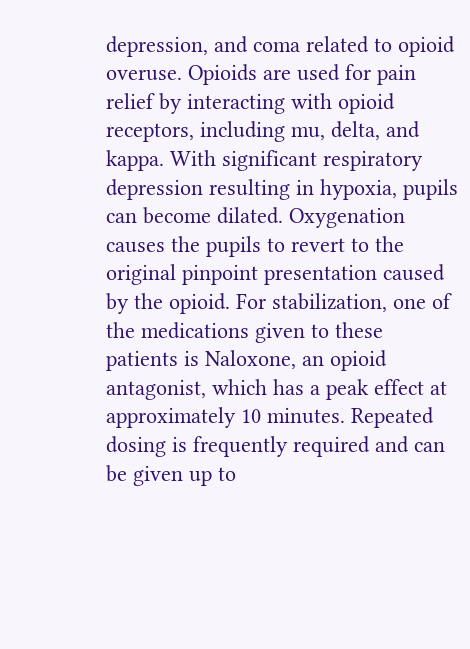depression, and coma related to opioid overuse. Opioids are used for pain relief by interacting with opioid receptors, including mu, delta, and kappa. With significant respiratory depression resulting in hypoxia, pupils can become dilated. Oxygenation causes the pupils to revert to the original pinpoint presentation caused by the opioid. For stabilization, one of the medications given to these patients is Naloxone, an opioid antagonist, which has a peak effect at approximately 10 minutes. Repeated dosing is frequently required and can be given up to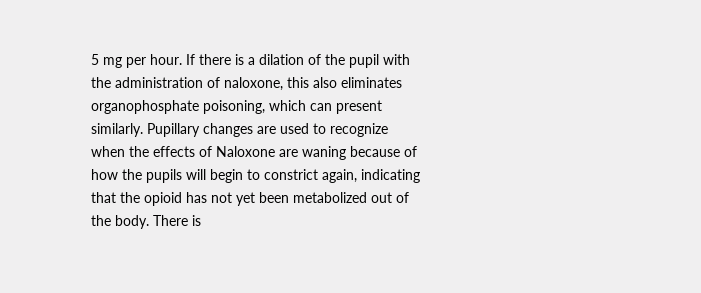5 mg per hour. If there is a dilation of the pupil with the administration of naloxone, this also eliminates organophosphate poisoning, which can present similarly. Pupillary changes are used to recognize when the effects of Naloxone are waning because of how the pupils will begin to constrict again, indicating that the opioid has not yet been metabolized out of the body. There is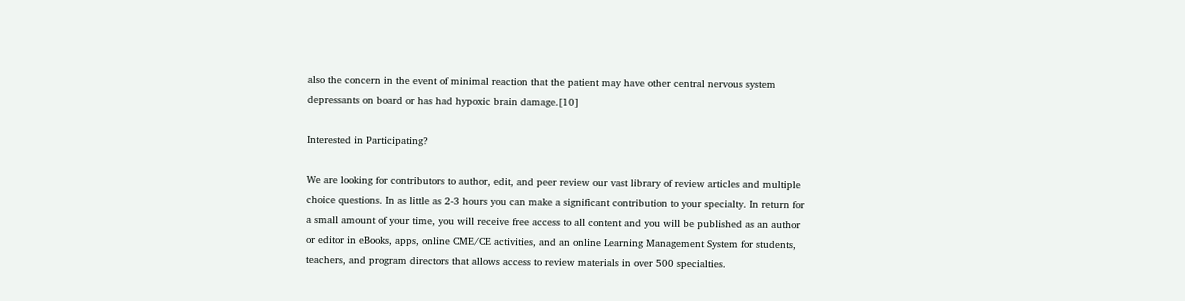also the concern in the event of minimal reaction that the patient may have other central nervous system depressants on board or has had hypoxic brain damage.[10]

Interested in Participating?

We are looking for contributors to author, edit, and peer review our vast library of review articles and multiple choice questions. In as little as 2-3 hours you can make a significant contribution to your specialty. In return for a small amount of your time, you will receive free access to all content and you will be published as an author or editor in eBooks, apps, online CME/CE activities, and an online Learning Management System for students, teachers, and program directors that allows access to review materials in over 500 specialties.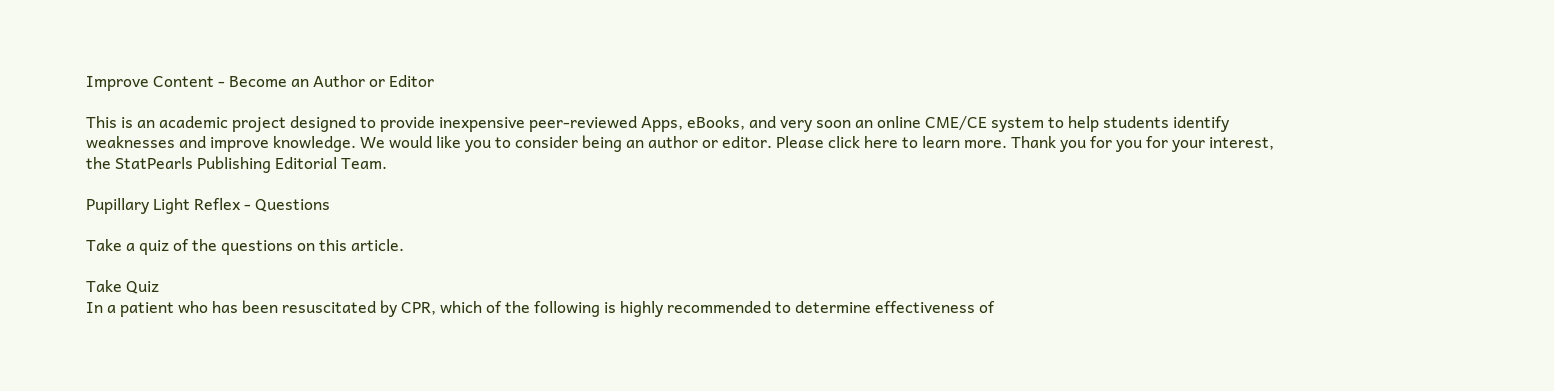Improve Content - Become an Author or Editor

This is an academic project designed to provide inexpensive peer-reviewed Apps, eBooks, and very soon an online CME/CE system to help students identify weaknesses and improve knowledge. We would like you to consider being an author or editor. Please click here to learn more. Thank you for you for your interest, the StatPearls Publishing Editorial Team.

Pupillary Light Reflex - Questions

Take a quiz of the questions on this article.

Take Quiz
In a patient who has been resuscitated by CPR, which of the following is highly recommended to determine effectiveness of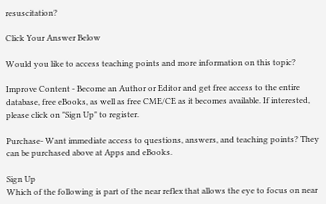resuscitation?

Click Your Answer Below

Would you like to access teaching points and more information on this topic?

Improve Content - Become an Author or Editor and get free access to the entire database, free eBooks, as well as free CME/CE as it becomes available. If interested, please click on "Sign Up" to register.

Purchase- Want immediate access to questions, answers, and teaching points? They can be purchased above at Apps and eBooks.

Sign Up
Which of the following is part of the near reflex that allows the eye to focus on near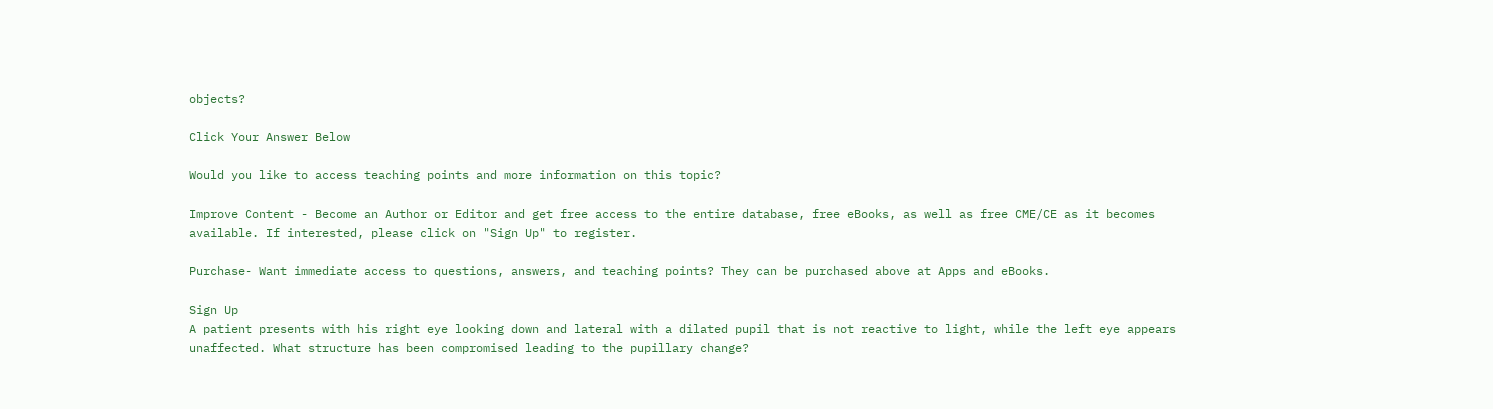objects?

Click Your Answer Below

Would you like to access teaching points and more information on this topic?

Improve Content - Become an Author or Editor and get free access to the entire database, free eBooks, as well as free CME/CE as it becomes available. If interested, please click on "Sign Up" to register.

Purchase- Want immediate access to questions, answers, and teaching points? They can be purchased above at Apps and eBooks.

Sign Up
A patient presents with his right eye looking down and lateral with a dilated pupil that is not reactive to light, while the left eye appears unaffected. What structure has been compromised leading to the pupillary change?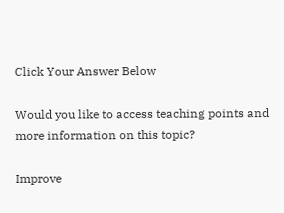Click Your Answer Below

Would you like to access teaching points and more information on this topic?

Improve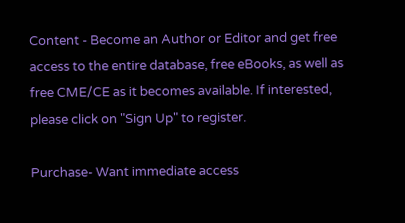Content - Become an Author or Editor and get free access to the entire database, free eBooks, as well as free CME/CE as it becomes available. If interested, please click on "Sign Up" to register.

Purchase- Want immediate access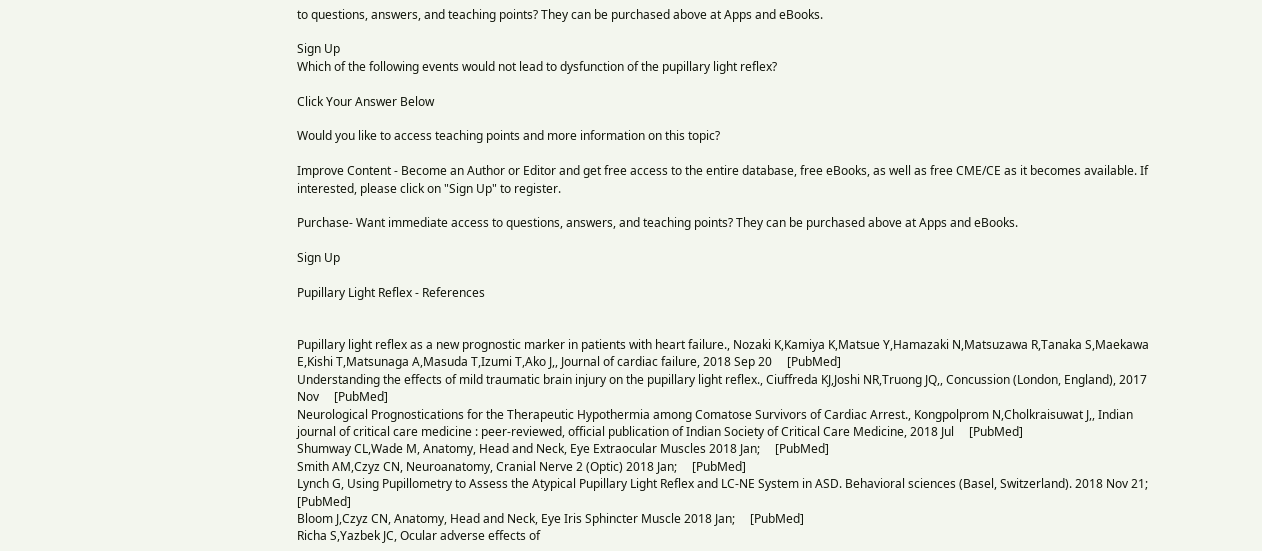to questions, answers, and teaching points? They can be purchased above at Apps and eBooks.

Sign Up
Which of the following events would not lead to dysfunction of the pupillary light reflex?

Click Your Answer Below

Would you like to access teaching points and more information on this topic?

Improve Content - Become an Author or Editor and get free access to the entire database, free eBooks, as well as free CME/CE as it becomes available. If interested, please click on "Sign Up" to register.

Purchase- Want immediate access to questions, answers, and teaching points? They can be purchased above at Apps and eBooks.

Sign Up

Pupillary Light Reflex - References


Pupillary light reflex as a new prognostic marker in patients with heart failure., Nozaki K,Kamiya K,Matsue Y,Hamazaki N,Matsuzawa R,Tanaka S,Maekawa E,Kishi T,Matsunaga A,Masuda T,Izumi T,Ako J,, Journal of cardiac failure, 2018 Sep 20     [PubMed]
Understanding the effects of mild traumatic brain injury on the pupillary light reflex., Ciuffreda KJ,Joshi NR,Truong JQ,, Concussion (London, England), 2017 Nov     [PubMed]
Neurological Prognostications for the Therapeutic Hypothermia among Comatose Survivors of Cardiac Arrest., Kongpolprom N,Cholkraisuwat J,, Indian journal of critical care medicine : peer-reviewed, official publication of Indian Society of Critical Care Medicine, 2018 Jul     [PubMed]
Shumway CL,Wade M, Anatomy, Head and Neck, Eye Extraocular Muscles 2018 Jan;     [PubMed]
Smith AM,Czyz CN, Neuroanatomy, Cranial Nerve 2 (Optic) 2018 Jan;     [PubMed]
Lynch G, Using Pupillometry to Assess the Atypical Pupillary Light Reflex and LC-NE System in ASD. Behavioral sciences (Basel, Switzerland). 2018 Nov 21;     [PubMed]
Bloom J,Czyz CN, Anatomy, Head and Neck, Eye Iris Sphincter Muscle 2018 Jan;     [PubMed]
Richa S,Yazbek JC, Ocular adverse effects of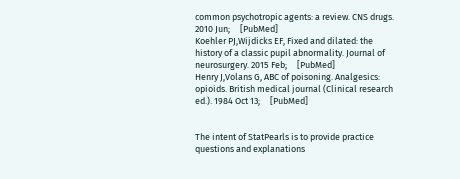common psychotropic agents: a review. CNS drugs. 2010 Jun;     [PubMed]
Koehler PJ,Wijdicks EF, Fixed and dilated: the history of a classic pupil abnormality. Journal of neurosurgery. 2015 Feb;     [PubMed]
Henry J,Volans G, ABC of poisoning. Analgesics: opioids. British medical journal (Clinical research ed.). 1984 Oct 13;     [PubMed]


The intent of StatPearls is to provide practice questions and explanations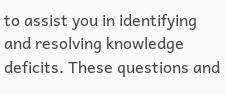to assist you in identifying and resolving knowledge deficits. These questions and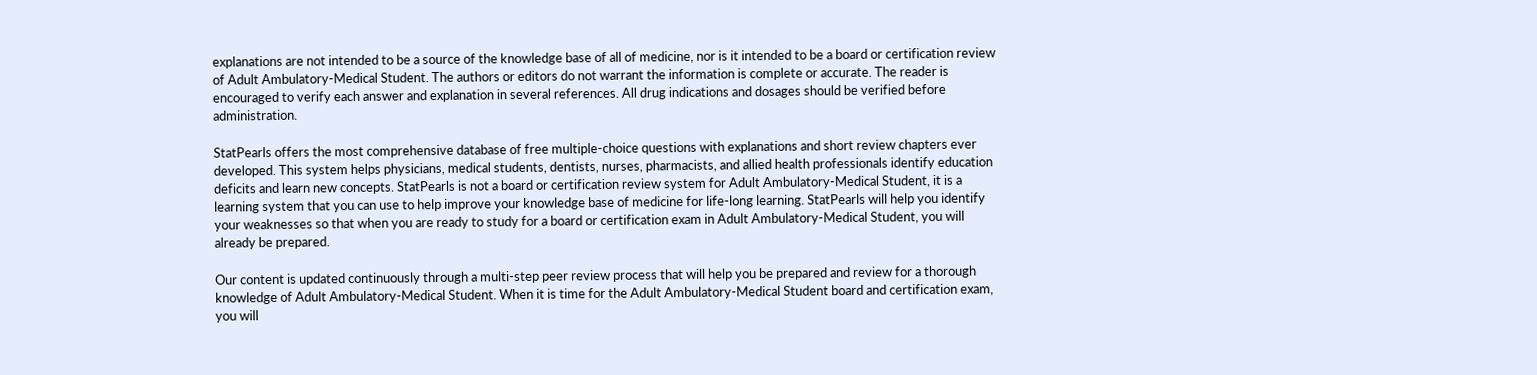explanations are not intended to be a source of the knowledge base of all of medicine, nor is it intended to be a board or certification review of Adult Ambulatory-Medical Student. The authors or editors do not warrant the information is complete or accurate. The reader is encouraged to verify each answer and explanation in several references. All drug indications and dosages should be verified before administration.

StatPearls offers the most comprehensive database of free multiple-choice questions with explanations and short review chapters ever developed. This system helps physicians, medical students, dentists, nurses, pharmacists, and allied health professionals identify education deficits and learn new concepts. StatPearls is not a board or certification review system for Adult Ambulatory-Medical Student, it is a learning system that you can use to help improve your knowledge base of medicine for life-long learning. StatPearls will help you identify your weaknesses so that when you are ready to study for a board or certification exam in Adult Ambulatory-Medical Student, you will already be prepared.

Our content is updated continuously through a multi-step peer review process that will help you be prepared and review for a thorough knowledge of Adult Ambulatory-Medical Student. When it is time for the Adult Ambulatory-Medical Student board and certification exam, you will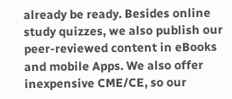already be ready. Besides online study quizzes, we also publish our peer-reviewed content in eBooks and mobile Apps. We also offer inexpensive CME/CE, so our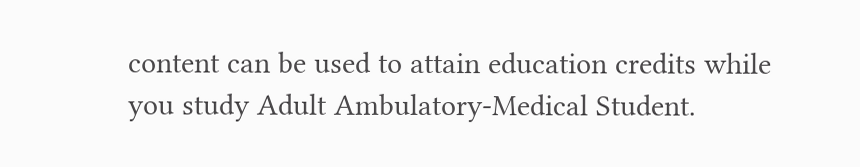content can be used to attain education credits while you study Adult Ambulatory-Medical Student.